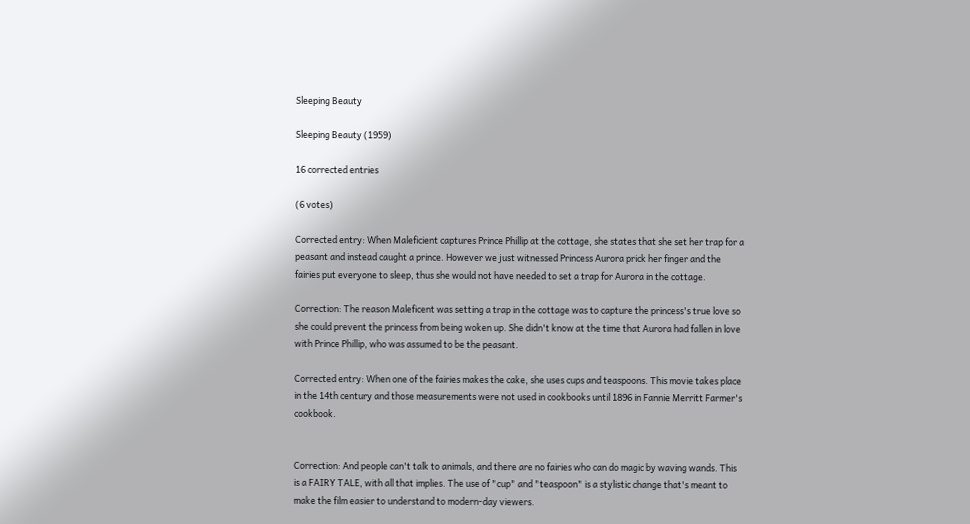Sleeping Beauty

Sleeping Beauty (1959)

16 corrected entries

(6 votes)

Corrected entry: When Maleficient captures Prince Phillip at the cottage, she states that she set her trap for a peasant and instead caught a prince. However we just witnessed Princess Aurora prick her finger and the fairies put everyone to sleep, thus she would not have needed to set a trap for Aurora in the cottage.

Correction: The reason Maleficent was setting a trap in the cottage was to capture the princess's true love so she could prevent the princess from being woken up. She didn't know at the time that Aurora had fallen in love with Prince Phillip, who was assumed to be the peasant.

Corrected entry: When one of the fairies makes the cake, she uses cups and teaspoons. This movie takes place in the 14th century and those measurements were not used in cookbooks until 1896 in Fannie Merritt Farmer's cookbook.


Correction: And people can't talk to animals, and there are no fairies who can do magic by waving wands. This is a FAIRY TALE, with all that implies. The use of "cup" and "teaspoon" is a stylistic change that's meant to make the film easier to understand to modern-day viewers.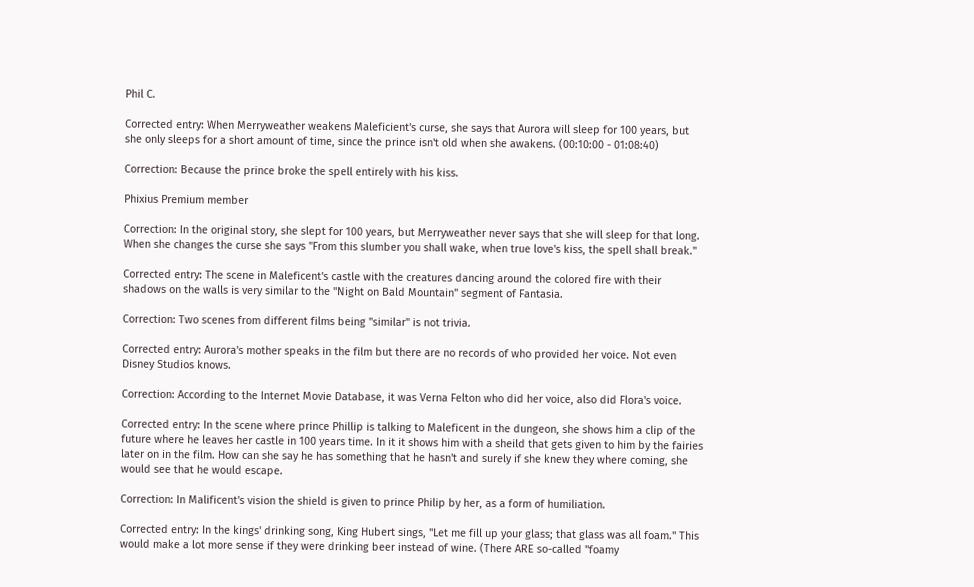Phil C.

Corrected entry: When Merryweather weakens Maleficient's curse, she says that Aurora will sleep for 100 years, but she only sleeps for a short amount of time, since the prince isn't old when she awakens. (00:10:00 - 01:08:40)

Correction: Because the prince broke the spell entirely with his kiss.

Phixius Premium member

Correction: In the original story, she slept for 100 years, but Merryweather never says that she will sleep for that long. When she changes the curse she says "From this slumber you shall wake, when true love's kiss, the spell shall break."

Corrected entry: The scene in Maleficent's castle with the creatures dancing around the colored fire with their shadows on the walls is very similar to the "Night on Bald Mountain" segment of Fantasia.

Correction: Two scenes from different films being "similar" is not trivia.

Corrected entry: Aurora's mother speaks in the film but there are no records of who provided her voice. Not even Disney Studios knows.

Correction: According to the Internet Movie Database, it was Verna Felton who did her voice, also did Flora's voice.

Corrected entry: In the scene where prince Phillip is talking to Maleficent in the dungeon, she shows him a clip of the future where he leaves her castle in 100 years time. In it it shows him with a sheild that gets given to him by the fairies later on in the film. How can she say he has something that he hasn't and surely if she knew they where coming, she would see that he would escape.

Correction: In Malificent's vision the shield is given to prince Philip by her, as a form of humiliation.

Corrected entry: In the kings' drinking song, King Hubert sings, "Let me fill up your glass; that glass was all foam." This would make a lot more sense if they were drinking beer instead of wine. (There ARE so-called "foamy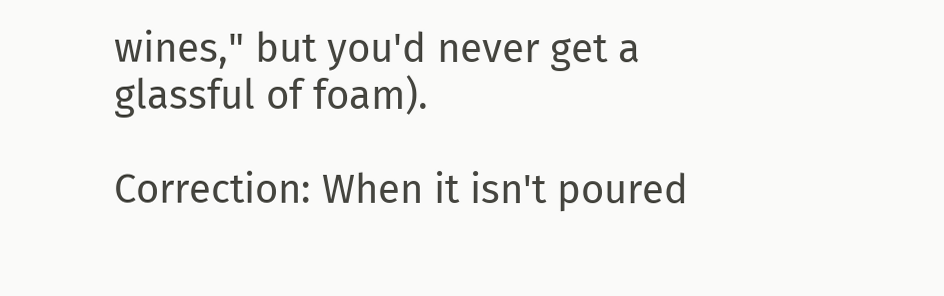wines," but you'd never get a glassful of foam).

Correction: When it isn't poured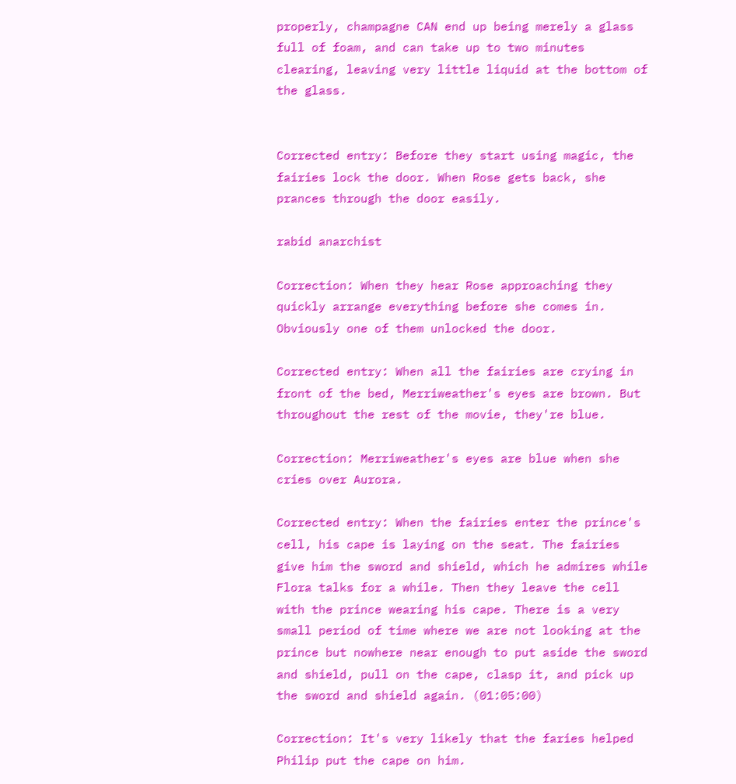properly, champagne CAN end up being merely a glass full of foam, and can take up to two minutes clearing, leaving very little liquid at the bottom of the glass.


Corrected entry: Before they start using magic, the fairies lock the door. When Rose gets back, she prances through the door easily.

rabid anarchist

Correction: When they hear Rose approaching they quickly arrange everything before she comes in. Obviously one of them unlocked the door.

Corrected entry: When all the fairies are crying in front of the bed, Merriweather's eyes are brown. But throughout the rest of the movie, they're blue.

Correction: Merriweather's eyes are blue when she cries over Aurora.

Corrected entry: When the fairies enter the prince's cell, his cape is laying on the seat. The fairies give him the sword and shield, which he admires while Flora talks for a while. Then they leave the cell with the prince wearing his cape. There is a very small period of time where we are not looking at the prince but nowhere near enough to put aside the sword and shield, pull on the cape, clasp it, and pick up the sword and shield again. (01:05:00)

Correction: It's very likely that the faries helped Philip put the cape on him.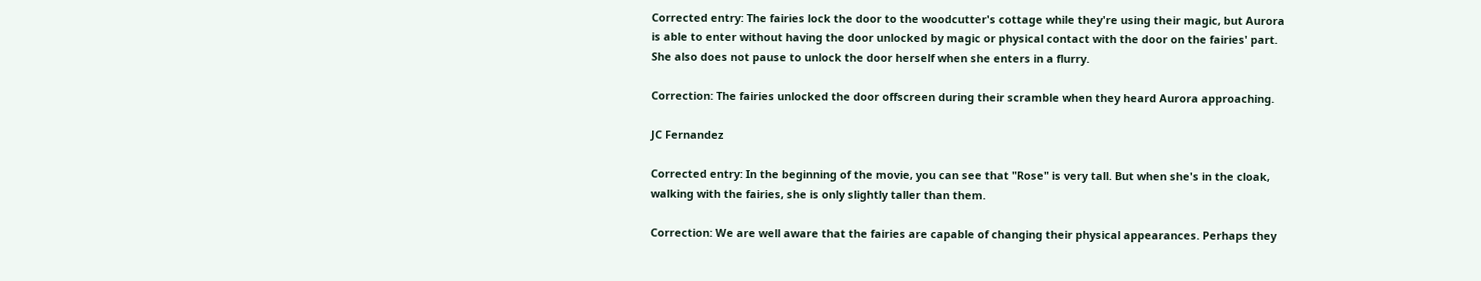Corrected entry: The fairies lock the door to the woodcutter's cottage while they're using their magic, but Aurora is able to enter without having the door unlocked by magic or physical contact with the door on the fairies' part. She also does not pause to unlock the door herself when she enters in a flurry.

Correction: The fairies unlocked the door offscreen during their scramble when they heard Aurora approaching.

JC Fernandez

Corrected entry: In the beginning of the movie, you can see that "Rose" is very tall. But when she's in the cloak, walking with the fairies, she is only slightly taller than them.

Correction: We are well aware that the fairies are capable of changing their physical appearances. Perhaps they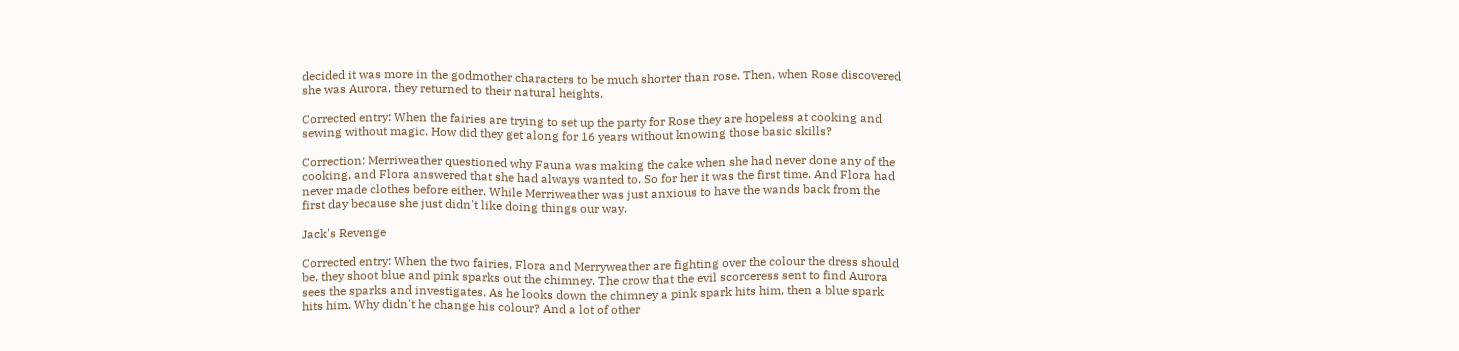decided it was more in the godmother characters to be much shorter than rose. Then, when Rose discovered she was Aurora, they returned to their natural heights.

Corrected entry: When the fairies are trying to set up the party for Rose they are hopeless at cooking and sewing without magic. How did they get along for 16 years without knowing those basic skills?

Correction: Merriweather questioned why Fauna was making the cake when she had never done any of the cooking, and Flora answered that she had always wanted to. So for her it was the first time. And Flora had never made clothes before either. While Merriweather was just anxious to have the wands back from the first day because she just didn't like doing things our way.

Jack's Revenge

Corrected entry: When the two fairies, Flora and Merryweather are fighting over the colour the dress should be, they shoot blue and pink sparks out the chimney. The crow that the evil scorceress sent to find Aurora sees the sparks and investigates. As he looks down the chimney a pink spark hits him, then a blue spark hits him. Why didn't he change his colour? And a lot of other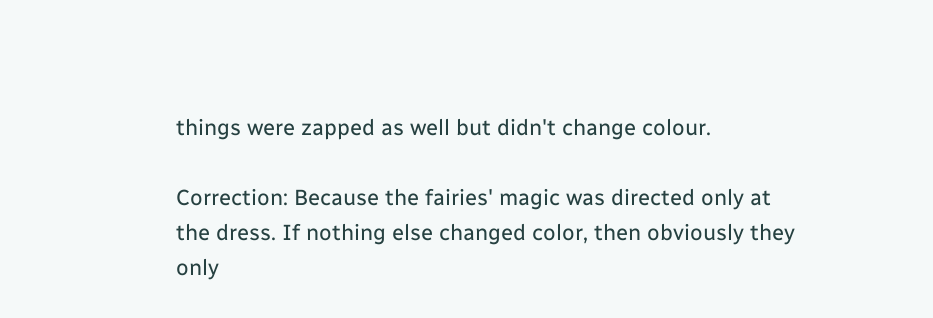things were zapped as well but didn't change colour.

Correction: Because the fairies' magic was directed only at the dress. If nothing else changed color, then obviously they only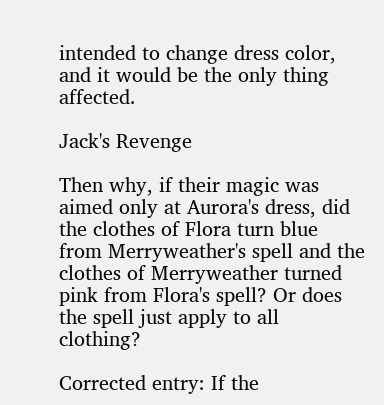intended to change dress color, and it would be the only thing affected.

Jack's Revenge

Then why, if their magic was aimed only at Aurora's dress, did the clothes of Flora turn blue from Merryweather's spell and the clothes of Merryweather turned pink from Flora's spell? Or does the spell just apply to all clothing?

Corrected entry: If the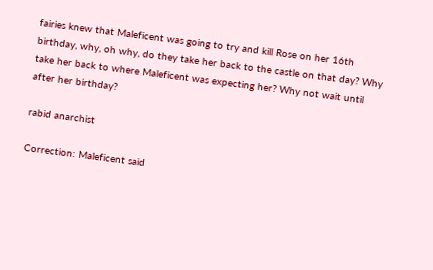fairies knew that Maleficent was going to try and kill Rose on her 16th birthday, why, oh why, do they take her back to the castle on that day? Why take her back to where Maleficent was expecting her? Why not wait until after her birthday?

rabid anarchist

Correction: Maleficent said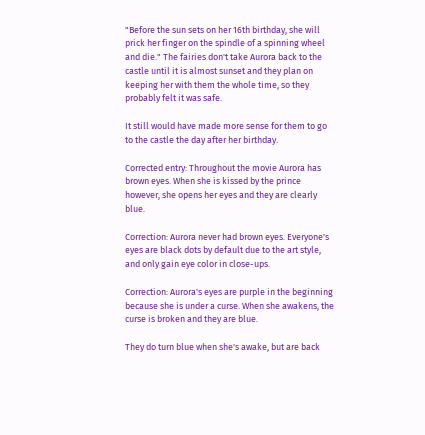"Before the sun sets on her 16th birthday, she will prick her finger on the spindle of a spinning wheel and die." The fairies don't take Aurora back to the castle until it is almost sunset and they plan on keeping her with them the whole time, so they probably felt it was safe.

It still would have made more sense for them to go to the castle the day after her birthday.

Corrected entry: Throughout the movie Aurora has brown eyes. When she is kissed by the prince however, she opens her eyes and they are clearly blue.

Correction: Aurora never had brown eyes. Everyone's eyes are black dots by default due to the art style, and only gain eye color in close-ups.

Correction: Aurora's eyes are purple in the beginning because she is under a curse. When she awakens, the curse is broken and they are blue.

They do turn blue when she's awake, but are back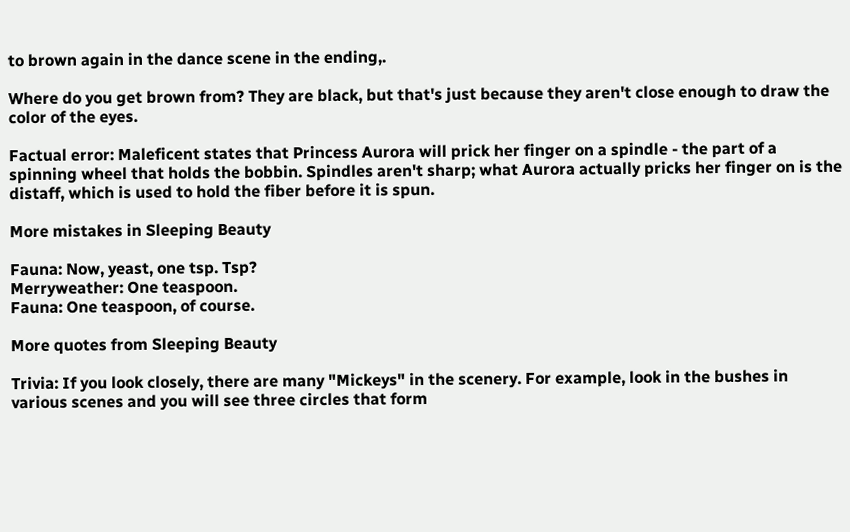to brown again in the dance scene in the ending,.

Where do you get brown from? They are black, but that's just because they aren't close enough to draw the color of the eyes.

Factual error: Maleficent states that Princess Aurora will prick her finger on a spindle - the part of a spinning wheel that holds the bobbin. Spindles aren't sharp; what Aurora actually pricks her finger on is the distaff, which is used to hold the fiber before it is spun.

More mistakes in Sleeping Beauty

Fauna: Now, yeast, one tsp. Tsp?
Merryweather: One teaspoon.
Fauna: One teaspoon, of course.

More quotes from Sleeping Beauty

Trivia: If you look closely, there are many "Mickeys" in the scenery. For example, look in the bushes in various scenes and you will see three circles that form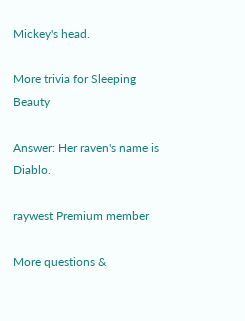Mickey's head.

More trivia for Sleeping Beauty

Answer: Her raven's name is Diablo.

raywest Premium member

More questions &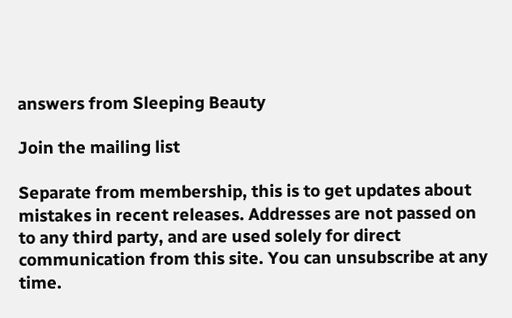answers from Sleeping Beauty

Join the mailing list

Separate from membership, this is to get updates about mistakes in recent releases. Addresses are not passed on to any third party, and are used solely for direct communication from this site. You can unsubscribe at any time.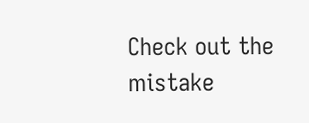Check out the mistake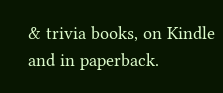& trivia books, on Kindle and in paperback.